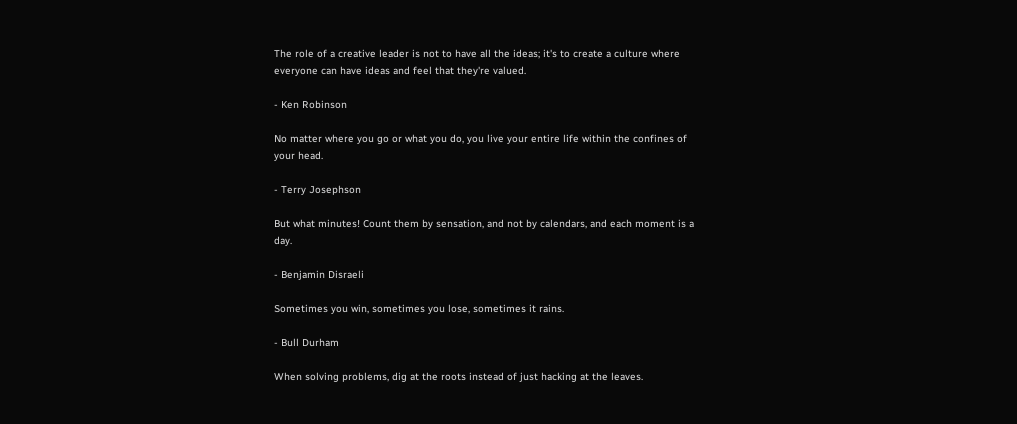The role of a creative leader is not to have all the ideas; it's to create a culture where everyone can have ideas and feel that they're valued.

- Ken Robinson

No matter where you go or what you do, you live your entire life within the confines of your head.

- Terry Josephson

But what minutes! Count them by sensation, and not by calendars, and each moment is a day.

- Benjamin Disraeli

Sometimes you win, sometimes you lose, sometimes it rains.

- Bull Durham

When solving problems, dig at the roots instead of just hacking at the leaves.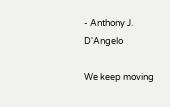- Anthony J. D'Angelo

We keep moving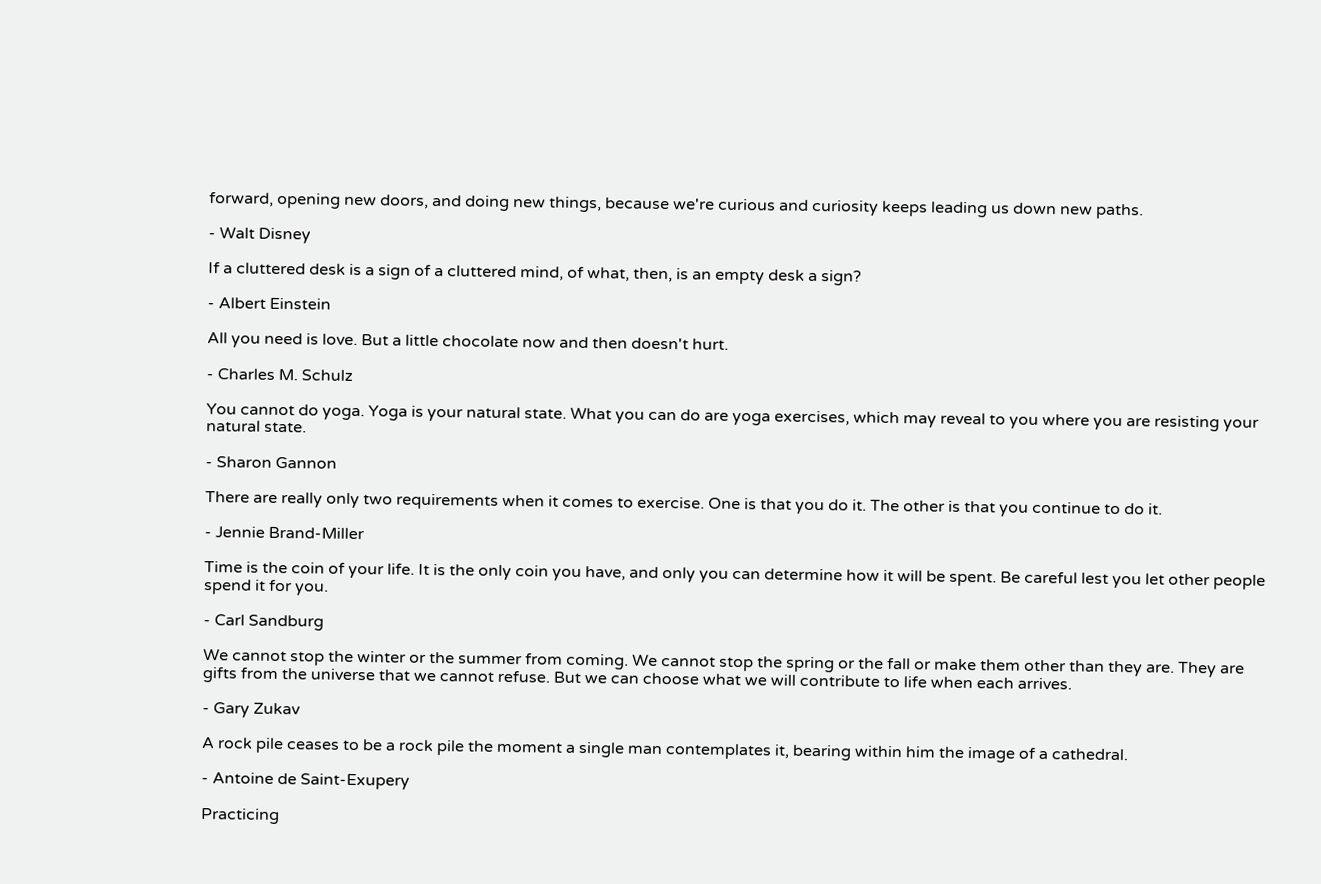forward, opening new doors, and doing new things, because we're curious and curiosity keeps leading us down new paths.

- Walt Disney

If a cluttered desk is a sign of a cluttered mind, of what, then, is an empty desk a sign?

- Albert Einstein

All you need is love. But a little chocolate now and then doesn't hurt.

- Charles M. Schulz

You cannot do yoga. Yoga is your natural state. What you can do are yoga exercises, which may reveal to you where you are resisting your natural state.

- Sharon Gannon

There are really only two requirements when it comes to exercise. One is that you do it. The other is that you continue to do it.

- Jennie Brand-Miller

Time is the coin of your life. It is the only coin you have, and only you can determine how it will be spent. Be careful lest you let other people spend it for you.

- Carl Sandburg

We cannot stop the winter or the summer from coming. We cannot stop the spring or the fall or make them other than they are. They are gifts from the universe that we cannot refuse. But we can choose what we will contribute to life when each arrives.

- Gary Zukav

A rock pile ceases to be a rock pile the moment a single man contemplates it, bearing within him the image of a cathedral.

- Antoine de Saint-Exupery

Practicing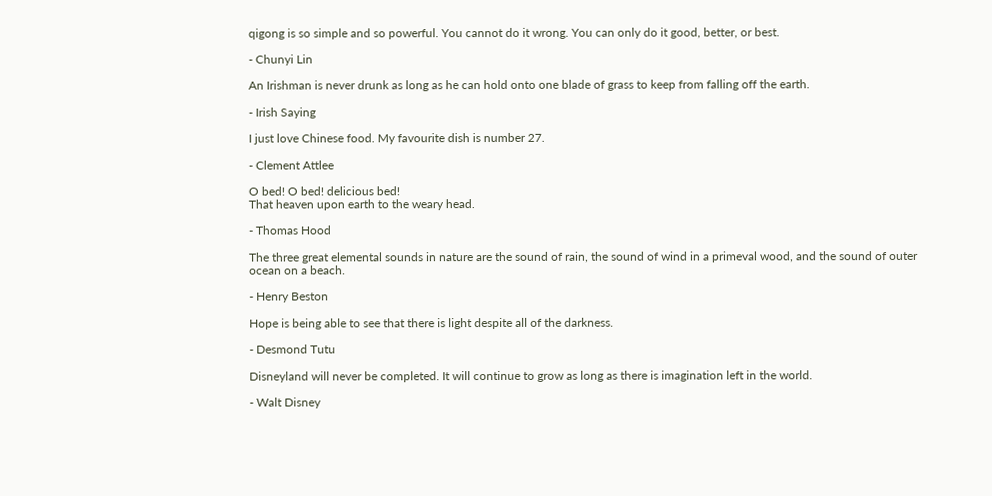qigong is so simple and so powerful. You cannot do it wrong. You can only do it good, better, or best.

- Chunyi Lin

An Irishman is never drunk as long as he can hold onto one blade of grass to keep from falling off the earth.

- Irish Saying

I just love Chinese food. My favourite dish is number 27.

- Clement Attlee

O bed! O bed! delicious bed!
That heaven upon earth to the weary head.

- Thomas Hood

The three great elemental sounds in nature are the sound of rain, the sound of wind in a primeval wood, and the sound of outer ocean on a beach.

- Henry Beston

Hope is being able to see that there is light despite all of the darkness.

- Desmond Tutu

Disneyland will never be completed. It will continue to grow as long as there is imagination left in the world.

- Walt Disney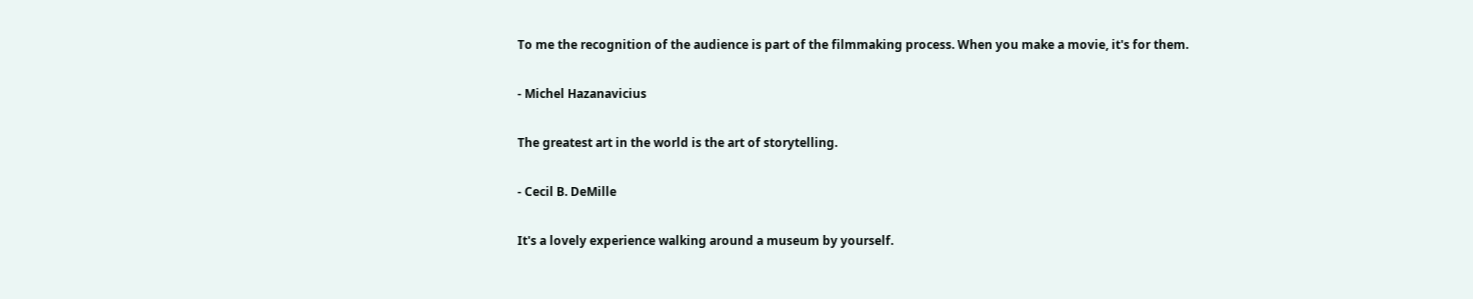To me the recognition of the audience is part of the filmmaking process. When you make a movie, it's for them.

- Michel Hazanavicius

The greatest art in the world is the art of storytelling.

- Cecil B. DeMille

It's a lovely experience walking around a museum by yourself.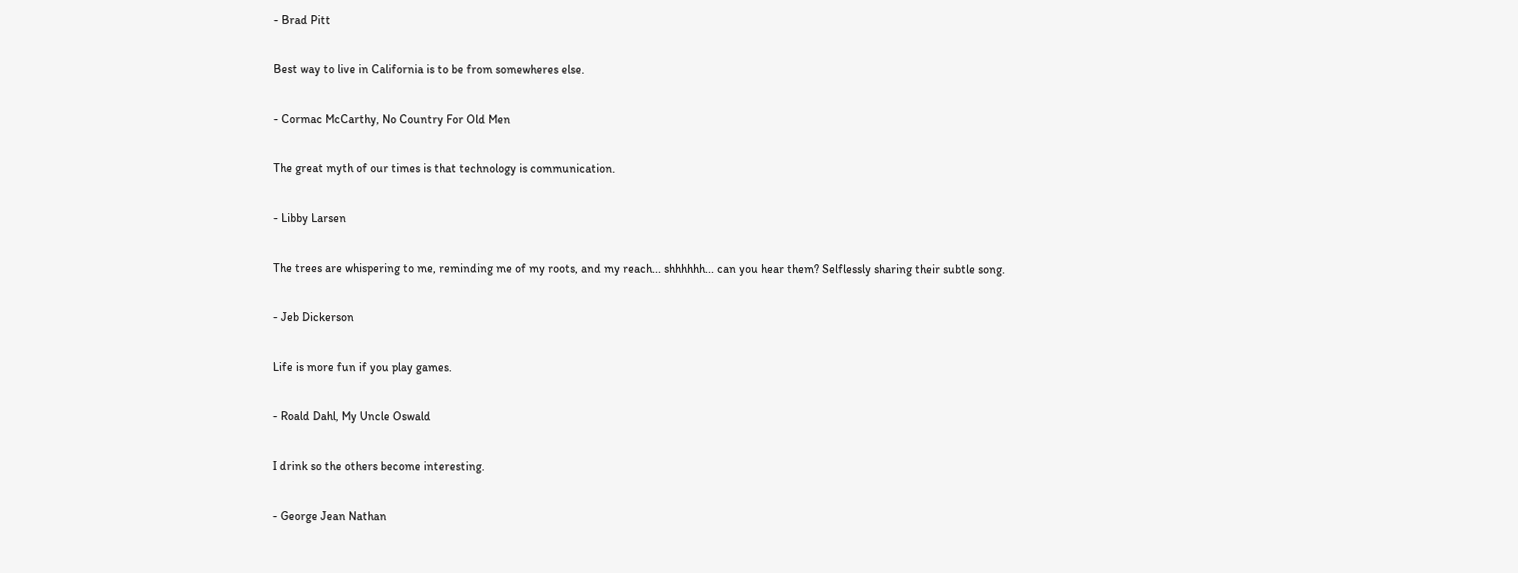- Brad Pitt

Best way to live in California is to be from somewheres else.

- Cormac McCarthy, No Country For Old Men

The great myth of our times is that technology is communication.

- Libby Larsen

The trees are whispering to me, reminding me of my roots, and my reach... shhhhhh... can you hear them? Selflessly sharing their subtle song.

- Jeb Dickerson

Life is more fun if you play games.

- Roald Dahl, My Uncle Oswald

I drink so the others become interesting.

- George Jean Nathan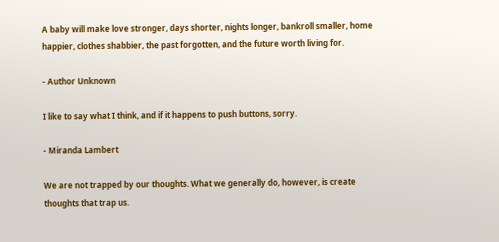A baby will make love stronger, days shorter, nights longer, bankroll smaller, home happier, clothes shabbier, the past forgotten, and the future worth living for.

- Author Unknown

I like to say what I think, and if it happens to push buttons, sorry.

- Miranda Lambert

We are not trapped by our thoughts. What we generally do, however, is create thoughts that trap us.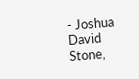- Joshua David Stone,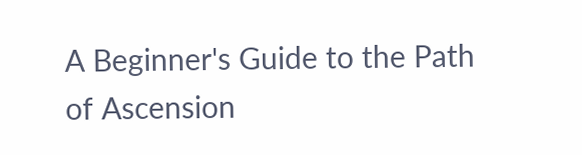A Beginner's Guide to the Path of Ascension